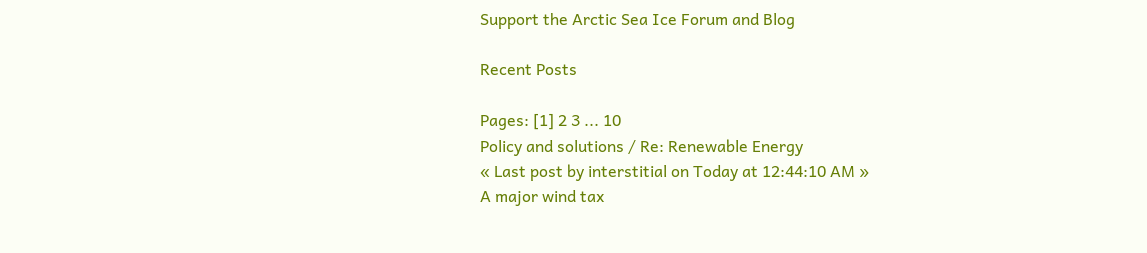Support the Arctic Sea Ice Forum and Blog

Recent Posts

Pages: [1] 2 3 ... 10
Policy and solutions / Re: Renewable Energy
« Last post by interstitial on Today at 12:44:10 AM »
A major wind tax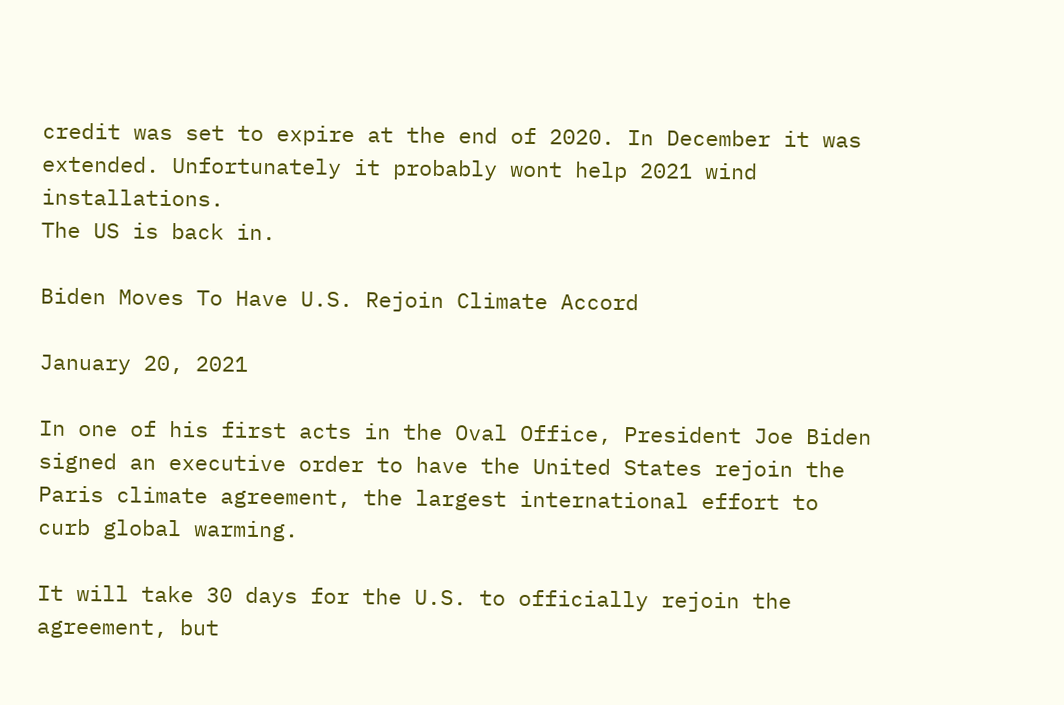credit was set to expire at the end of 2020. In December it was extended. Unfortunately it probably wont help 2021 wind installations.
The US is back in.

Biden Moves To Have U.S. Rejoin Climate Accord

January 20, 2021

In one of his first acts in the Oval Office, President Joe Biden signed an executive order to have the United States rejoin the Paris climate agreement, the largest international effort to curb global warming.

It will take 30 days for the U.S. to officially rejoin the agreement, but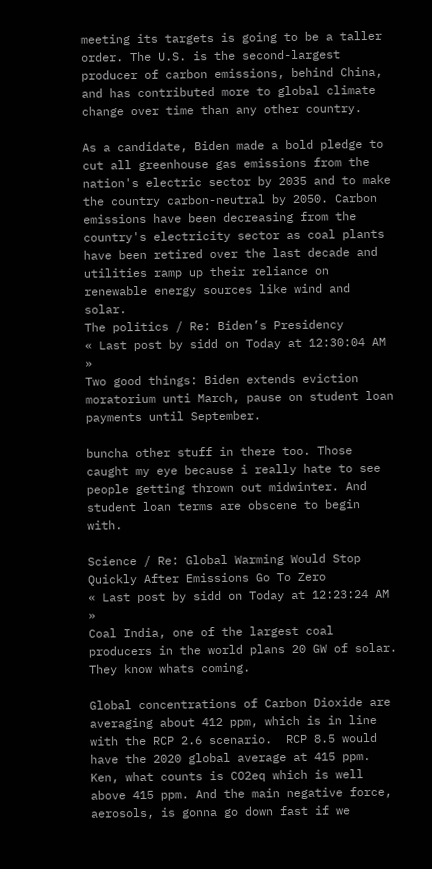meeting its targets is going to be a taller order. The U.S. is the second-largest producer of carbon emissions, behind China, and has contributed more to global climate change over time than any other country.

As a candidate, Biden made a bold pledge to cut all greenhouse gas emissions from the nation's electric sector by 2035 and to make the country carbon-neutral by 2050. Carbon emissions have been decreasing from the country's electricity sector as coal plants have been retired over the last decade and utilities ramp up their reliance on renewable energy sources like wind and solar.
The politics / Re: Biden’s Presidency
« Last post by sidd on Today at 12:30:04 AM »
Two good things: Biden extends eviction moratorium unti March, pause on student loan payments until September.

buncha other stuff in there too. Those caught my eye because i really hate to see people getting thrown out midwinter. And student loan terms are obscene to begin with.

Science / Re: Global Warming Would Stop Quickly After Emissions Go To Zero
« Last post by sidd on Today at 12:23:24 AM »
Coal India, one of the largest coal producers in the world plans 20 GW of solar. They know whats coming.

Global concentrations of Carbon Dioxide are averaging about 412 ppm, which is in line with the RCP 2.6 scenario.  RCP 8.5 would have the 2020 global average at 415 ppm.
Ken, what counts is CO2eq which is well above 415 ppm. And the main negative force, aerosols, is gonna go down fast if we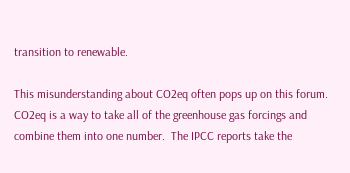transition to renewable.

This misunderstanding about CO2eq often pops up on this forum.  CO2eq is a way to take all of the greenhouse gas forcings and combine them into one number.  The IPCC reports take the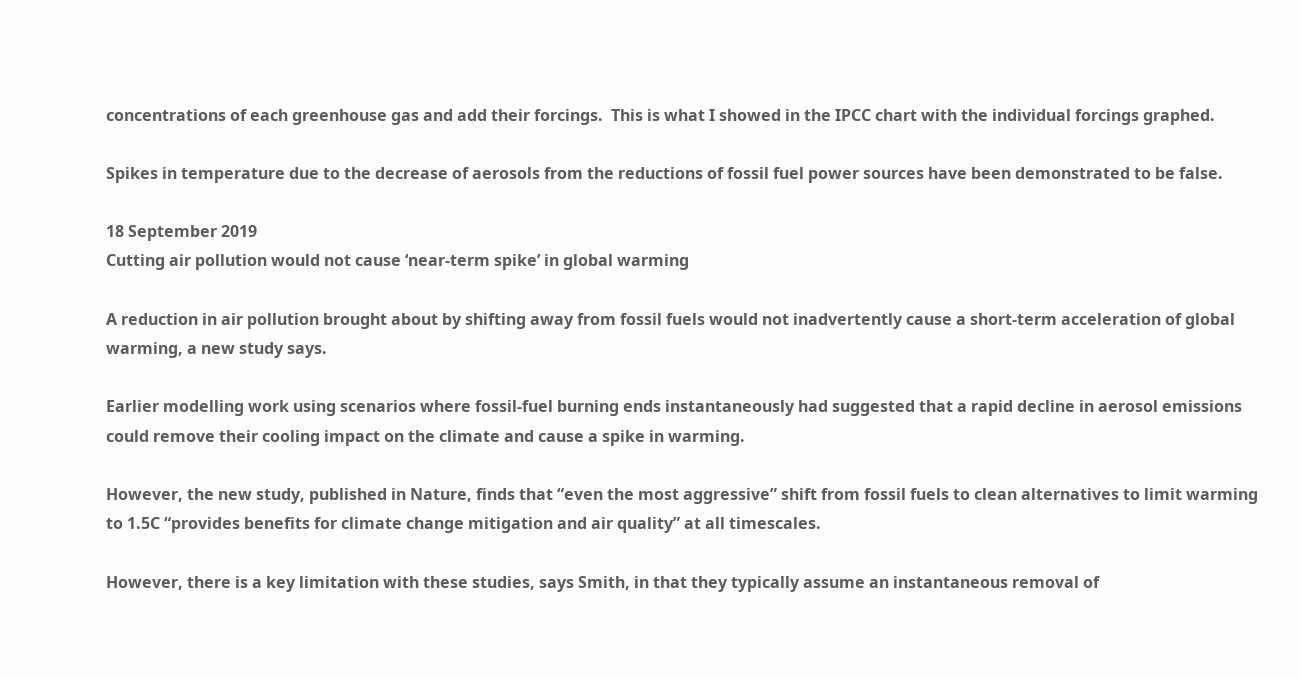concentrations of each greenhouse gas and add their forcings.  This is what I showed in the IPCC chart with the individual forcings graphed.

Spikes in temperature due to the decrease of aerosols from the reductions of fossil fuel power sources have been demonstrated to be false.

18 September 2019
Cutting air pollution would not cause ‘near-term spike’ in global warming

A reduction in air pollution brought about by shifting away from fossil fuels would not inadvertently cause a short-term acceleration of global warming, a new study says.

Earlier modelling work using scenarios where fossil-fuel burning ends instantaneously had suggested that a rapid decline in aerosol emissions could remove their cooling impact on the climate and cause a spike in warming.

However, the new study, published in Nature, finds that “even the most aggressive” shift from fossil fuels to clean alternatives to limit warming to 1.5C “provides benefits for climate change mitigation and air quality” at all timescales.

However, there is a key limitation with these studies, says Smith, in that they typically assume an instantaneous removal of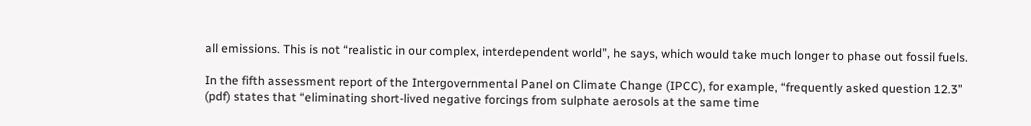all emissions. This is not “realistic in our complex, interdependent world”, he says, which would take much longer to phase out fossil fuels.

In the fifth assessment report of the Intergovernmental Panel on Climate Change (IPCC), for example, “frequently asked question 12.3” (pdf) states that “eliminating short-lived negative forcings from sulphate aerosols at the same time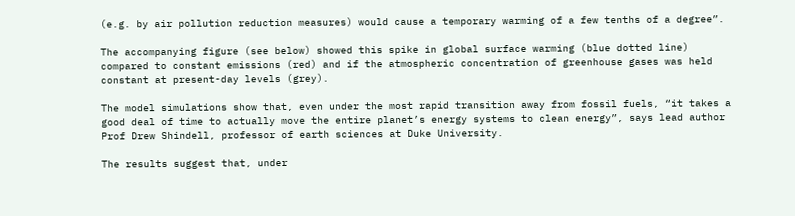(e.g. by air pollution reduction measures) would cause a temporary warming of a few tenths of a degree”.

The accompanying figure (see below) showed this spike in global surface warming (blue dotted line) compared to constant emissions (red) and if the atmospheric concentration of greenhouse gases was held constant at present-day levels (grey).

The model simulations show that, even under the most rapid transition away from fossil fuels, “it takes a good deal of time to actually move the entire planet’s energy systems to clean energy”, says lead author Prof Drew Shindell, professor of earth sciences at Duke University.

The results suggest that, under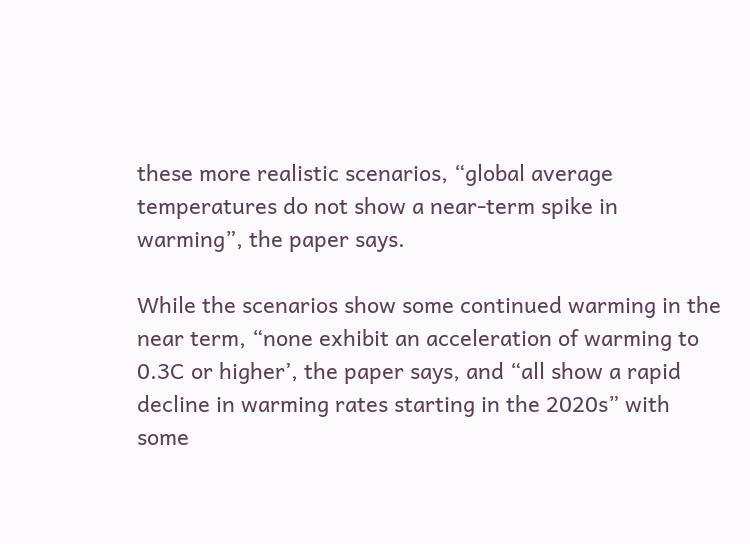these more realistic scenarios, “global average temperatures do not show a near-term spike in warming”, the paper says.

While the scenarios show some continued warming in the near term, “none exhibit an acceleration of warming to 0.3C or higher’, the paper says, and “all show a rapid decline in warming rates starting in the 2020s” with some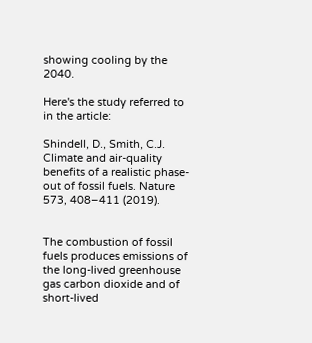showing cooling by the 2040.

Here's the study referred to in the article:

Shindell, D., Smith, C.J. Climate and air-quality benefits of a realistic phase-out of fossil fuels. Nature 573, 408–411 (2019).


The combustion of fossil fuels produces emissions of the long-lived greenhouse gas carbon dioxide and of short-lived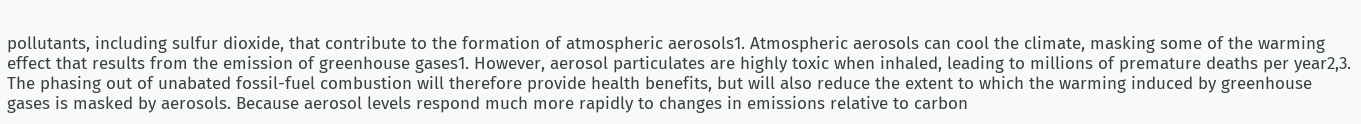pollutants, including sulfur dioxide, that contribute to the formation of atmospheric aerosols1. Atmospheric aerosols can cool the climate, masking some of the warming effect that results from the emission of greenhouse gases1. However, aerosol particulates are highly toxic when inhaled, leading to millions of premature deaths per year2,3. The phasing out of unabated fossil-fuel combustion will therefore provide health benefits, but will also reduce the extent to which the warming induced by greenhouse gases is masked by aerosols. Because aerosol levels respond much more rapidly to changes in emissions relative to carbon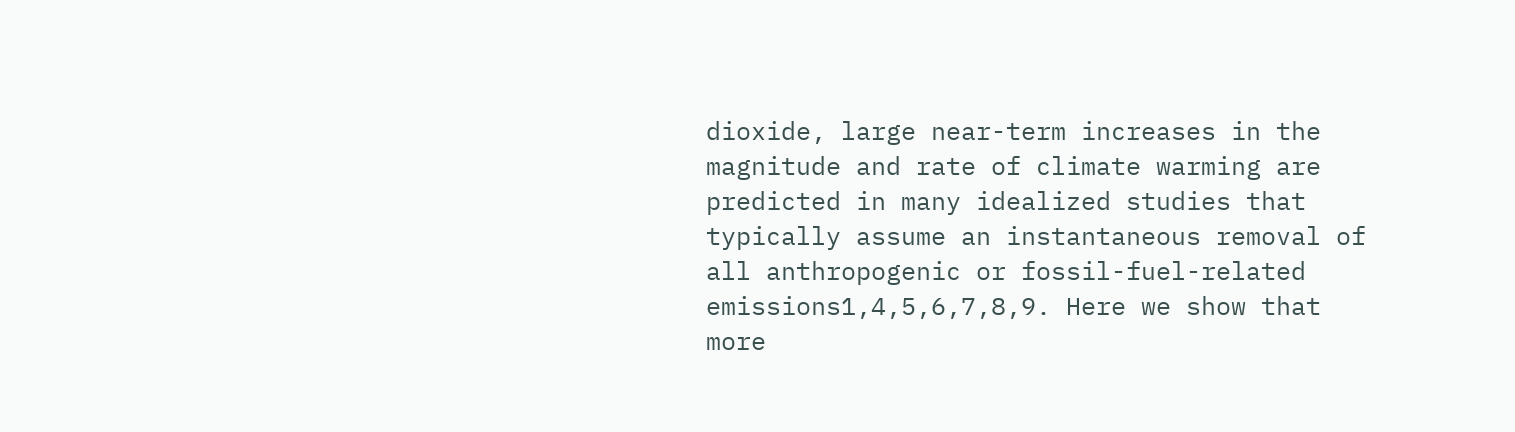dioxide, large near-term increases in the magnitude and rate of climate warming are predicted in many idealized studies that typically assume an instantaneous removal of all anthropogenic or fossil-fuel-related emissions1,4,5,6,7,8,9. Here we show that more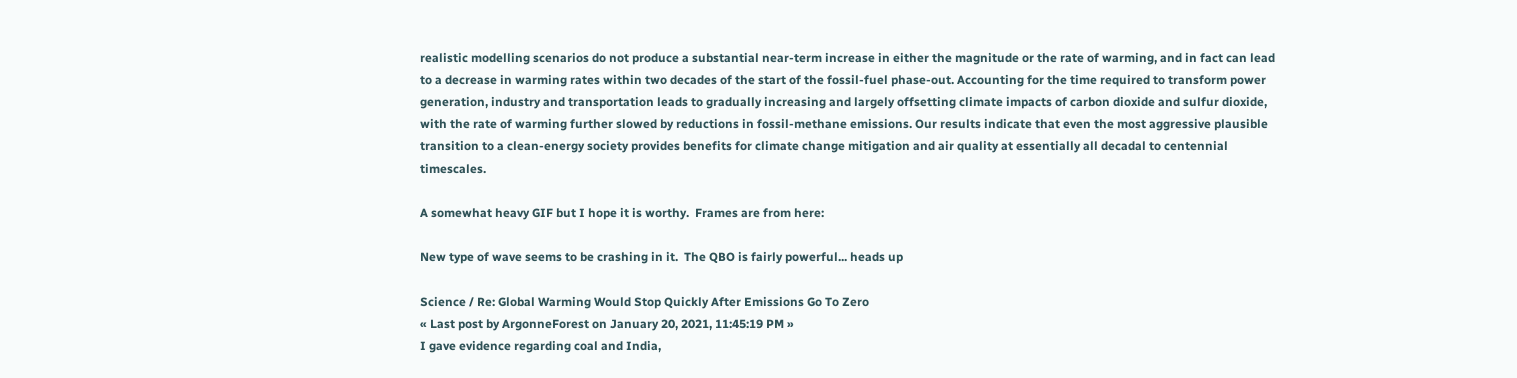realistic modelling scenarios do not produce a substantial near-term increase in either the magnitude or the rate of warming, and in fact can lead to a decrease in warming rates within two decades of the start of the fossil-fuel phase-out. Accounting for the time required to transform power generation, industry and transportation leads to gradually increasing and largely offsetting climate impacts of carbon dioxide and sulfur dioxide, with the rate of warming further slowed by reductions in fossil-methane emissions. Our results indicate that even the most aggressive plausible transition to a clean-energy society provides benefits for climate change mitigation and air quality at essentially all decadal to centennial timescales.

A somewhat heavy GIF but I hope it is worthy.  Frames are from here:

New type of wave seems to be crashing in it.  The QBO is fairly powerful... heads up

Science / Re: Global Warming Would Stop Quickly After Emissions Go To Zero
« Last post by ArgonneForest on January 20, 2021, 11:45:19 PM »
I gave evidence regarding coal and India,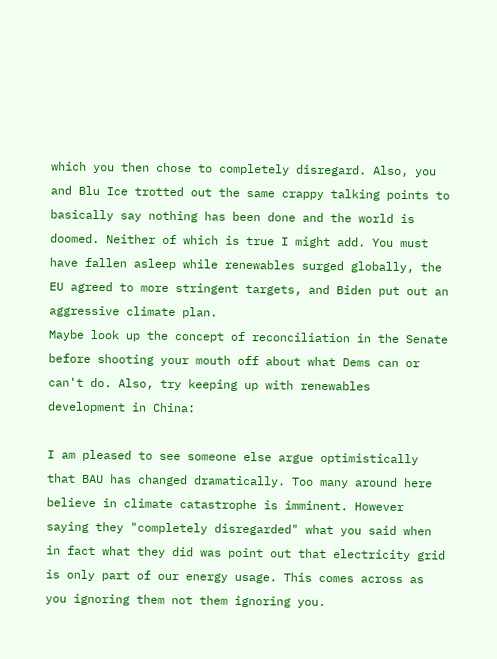which you then chose to completely disregard. Also, you and Blu Ice trotted out the same crappy talking points to basically say nothing has been done and the world is doomed. Neither of which is true I might add. You must have fallen asleep while renewables surged globally, the EU agreed to more stringent targets, and Biden put out an aggressive climate plan.
Maybe look up the concept of reconciliation in the Senate before shooting your mouth off about what Dems can or can't do. Also, try keeping up with renewables development in China:

I am pleased to see someone else argue optimistically that BAU has changed dramatically. Too many around here believe in climate catastrophe is imminent. However saying they "completely disregarded" what you said when in fact what they did was point out that electricity grid is only part of our energy usage. This comes across as you ignoring them not them ignoring you.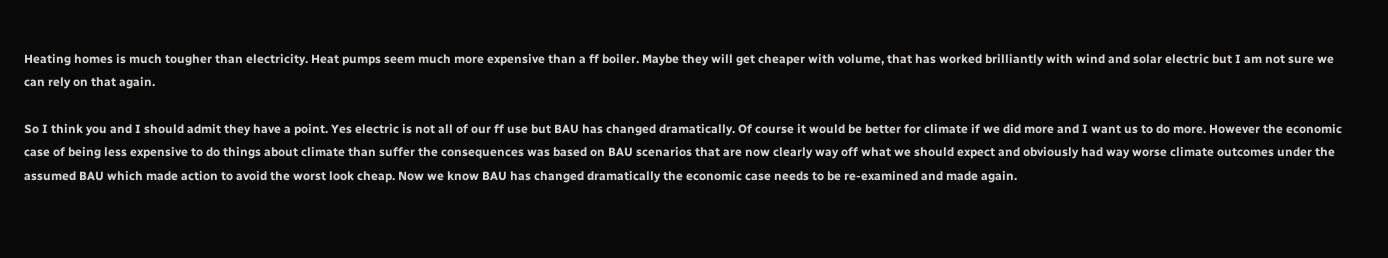Heating homes is much tougher than electricity. Heat pumps seem much more expensive than a ff boiler. Maybe they will get cheaper with volume, that has worked brilliantly with wind and solar electric but I am not sure we can rely on that again.

So I think you and I should admit they have a point. Yes electric is not all of our ff use but BAU has changed dramatically. Of course it would be better for climate if we did more and I want us to do more. However the economic case of being less expensive to do things about climate than suffer the consequences was based on BAU scenarios that are now clearly way off what we should expect and obviously had way worse climate outcomes under the assumed BAU which made action to avoid the worst look cheap. Now we know BAU has changed dramatically the economic case needs to be re-examined and made again.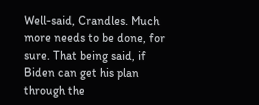Well-said, Crandles. Much more needs to be done, for sure. That being said, if Biden can get his plan through the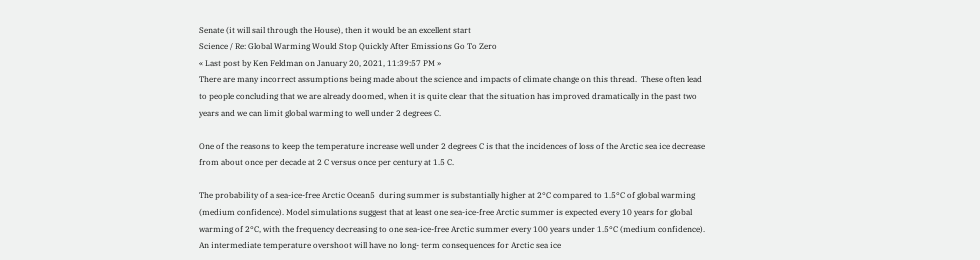Senate (it will sail through the House), then it would be an excellent start
Science / Re: Global Warming Would Stop Quickly After Emissions Go To Zero
« Last post by Ken Feldman on January 20, 2021, 11:39:57 PM »
There are many incorrect assumptions being made about the science and impacts of climate change on this thread.  These often lead to people concluding that we are already doomed, when it is quite clear that the situation has improved dramatically in the past two years and we can limit global warming to well under 2 degrees C.

One of the reasons to keep the temperature increase well under 2 degrees C is that the incidences of loss of the Arctic sea ice decrease from about once per decade at 2 C versus once per century at 1.5 C.

The probability of a sea-ice-free Arctic Ocean5  during summer is substantially higher at 2°C compared to 1.5°C of global warming (medium confidence). Model simulations suggest that at least one sea-ice-free Arctic summer is expected every 10 years for global warming of 2°C, with the frequency decreasing to one sea-ice-free Arctic summer every 100 years under 1.5°C (medium confidence). An intermediate temperature overshoot will have no long- term consequences for Arctic sea ice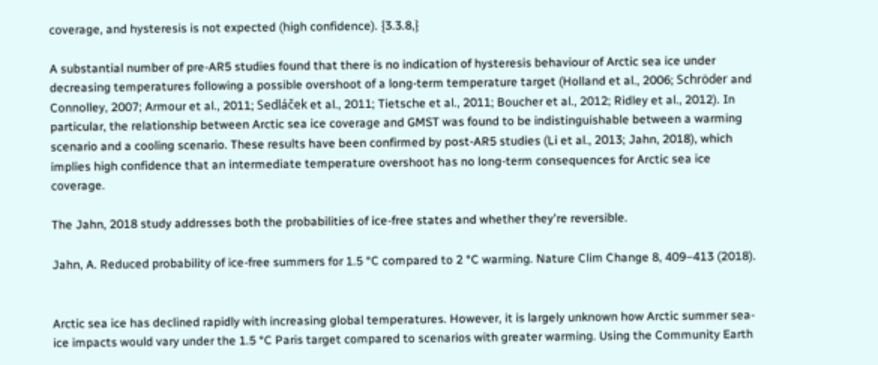coverage, and hysteresis is not expected (high confidence). {3.3.8,}

A substantial number of pre-AR5 studies found that there is no indication of hysteresis behaviour of Arctic sea ice under decreasing temperatures following a possible overshoot of a long-term temperature target (Holland et al., 2006; Schröder and Connolley, 2007; Armour et al., 2011; Sedláček et al., 2011; Tietsche et al., 2011; Boucher et al., 2012; Ridley et al., 2012). In particular, the relationship between Arctic sea ice coverage and GMST was found to be indistinguishable between a warming scenario and a cooling scenario. These results have been confirmed by post-AR5 studies (Li et al., 2013; Jahn, 2018), which implies high confidence that an intermediate temperature overshoot has no long-term consequences for Arctic sea ice coverage.

The Jahn, 2018 study addresses both the probabilities of ice-free states and whether they're reversible.

Jahn, A. Reduced probability of ice-free summers for 1.5 °C compared to 2 °C warming. Nature Clim Change 8, 409–413 (2018).


Arctic sea ice has declined rapidly with increasing global temperatures. However, it is largely unknown how Arctic summer sea-ice impacts would vary under the 1.5 °C Paris target compared to scenarios with greater warming. Using the Community Earth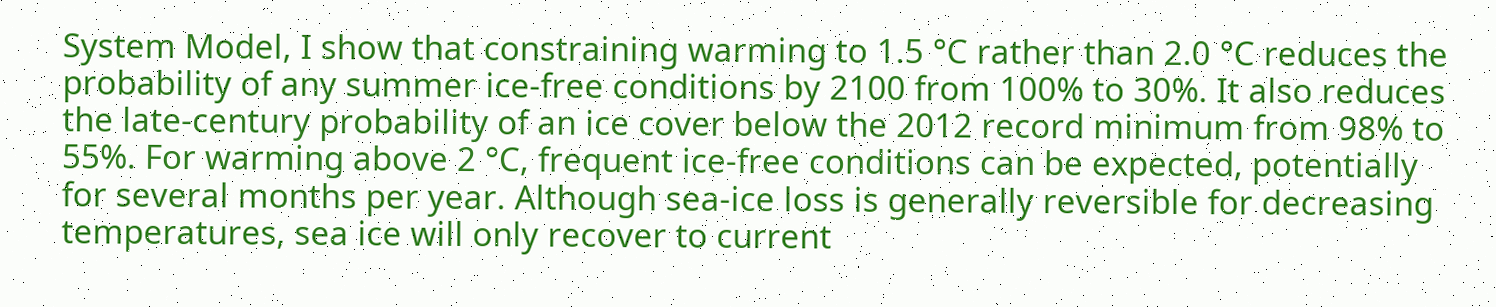System Model, I show that constraining warming to 1.5 °C rather than 2.0 °C reduces the probability of any summer ice-free conditions by 2100 from 100% to 30%. It also reduces the late-century probability of an ice cover below the 2012 record minimum from 98% to 55%. For warming above 2 °C, frequent ice-free conditions can be expected, potentially for several months per year. Although sea-ice loss is generally reversible for decreasing temperatures, sea ice will only recover to current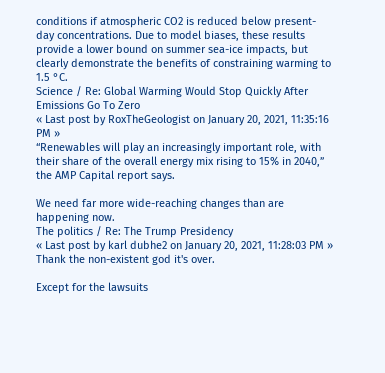conditions if atmospheric CO2 is reduced below present-day concentrations. Due to model biases, these results provide a lower bound on summer sea-ice impacts, but clearly demonstrate the benefits of constraining warming to 1.5 °C.
Science / Re: Global Warming Would Stop Quickly After Emissions Go To Zero
« Last post by RoxTheGeologist on January 20, 2021, 11:35:16 PM »
“Renewables will play an increasingly important role, with their share of the overall energy mix rising to 15% in 2040,” the AMP Capital report says.

We need far more wide-reaching changes than are happening now.
The politics / Re: The Trump Presidency
« Last post by karl dubhe2 on January 20, 2021, 11:28:03 PM »
Thank the non-existent god it's over.

Except for the lawsuits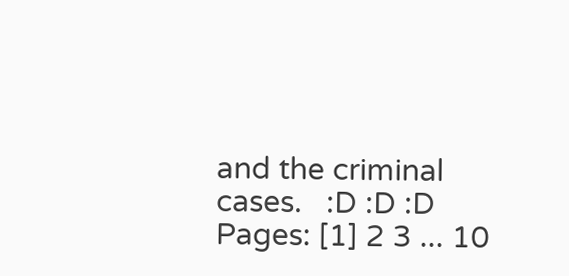and the criminal cases.   :D :D :D
Pages: [1] 2 3 ... 10